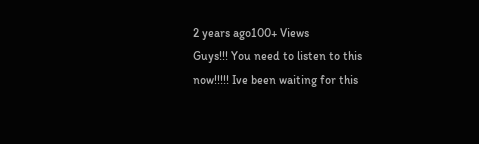2 years ago100+ Views
Guys!!! You need to listen to this now!!!!! Ive been waiting for this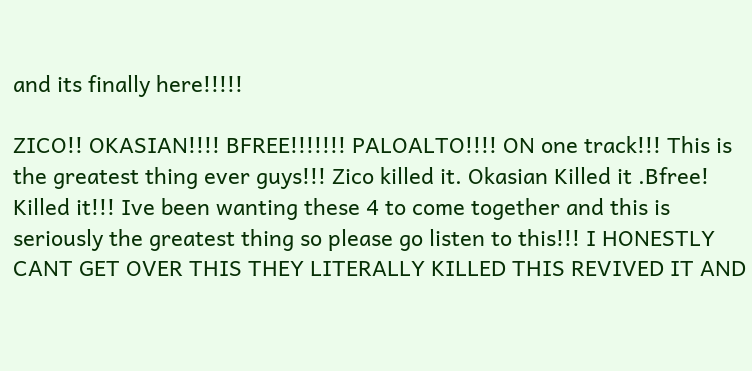and its finally here!!!!!

ZICO!! OKASIAN!!!! BFREE!!!!!!! PALOALTO!!!! ON one track!!! This is the greatest thing ever guys!!! Zico killed it. Okasian Killed it .Bfree! Killed it!!! Ive been wanting these 4 to come together and this is seriously the greatest thing so please go listen to this!!! I HONESTLY CANT GET OVER THIS THEY LITERALLY KILLED THIS REVIVED IT AND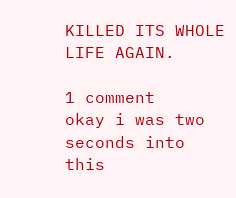KILLED ITS WHOLE LIFE AGAIN.

1 comment
okay i was two seconds into this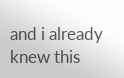and i already knew this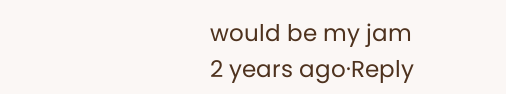would be my jam
2 years ago·Reply